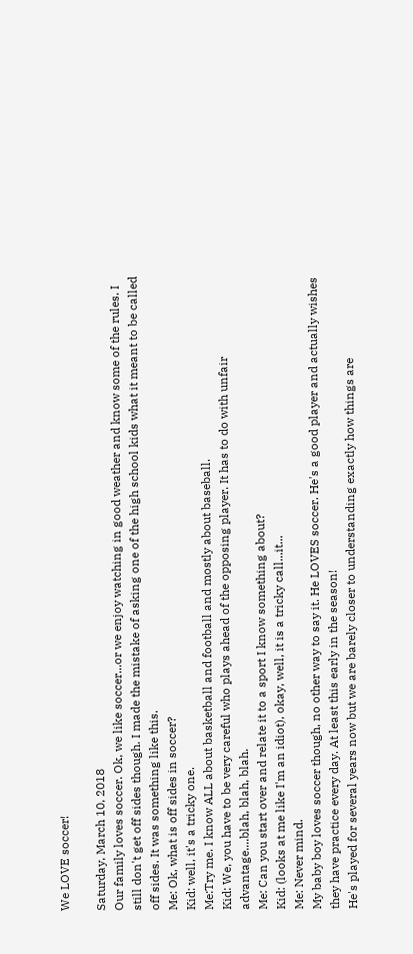We LOVE soccer!

Saturday, March 10, 2018
Our family loves soccer. Ok, we like soccer...or we enjoy watching in good weather and know some of the rules. I still don't get off sides though. I made the mistake of asking one of the high school kids what it meant to be called off sides. It was something like this.
Me: Ok, what is off sides in soccer?
Kid: well, it's a tricky one.
Me:Try me. I know ALL about basketball and football and mostly about baseball.
Kid: We, you have to be very careful who plays ahead of the opposing player. It has to do with unfair advantage....blah, blah, blah.
Me: Can you start over and relate it to a sport I know something about?
Kid: (looks at me like I'm an idiot), okay, well, it is a tricky call...it...
Me: Never mind.
My baby boy loves soccer though, no other way to say it. He LOVES soccer. He's a good player and actually wishes they have practice every day. At least this early in the season!
He's played for several years now but we are barely closer to understanding exactly how things are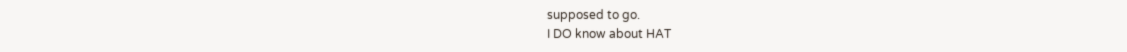supposed to go.
I DO know about HAT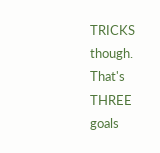TRICKS though. That's THREE goals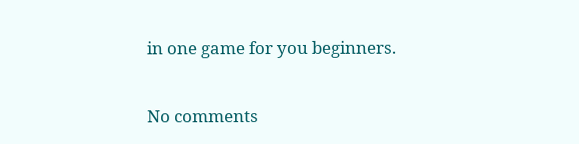in one game for you beginners.

No comments